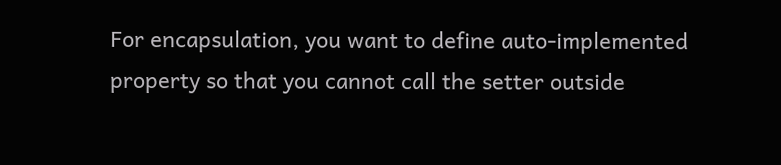For encapsulation, you want to define auto-implemented property so that you cannot call the setter outside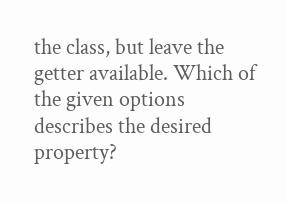the class, but leave the getter available. Which of the given options describes the desired property?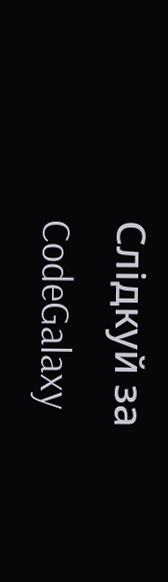Слідкуй за CodeGalaxy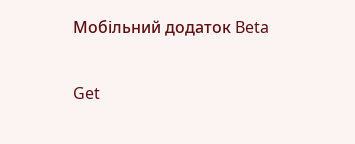Мобільний додаток Beta

Get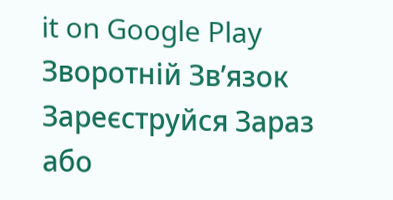it on Google Play
Зворотній Зв’язок
Зареєструйся Зараз
або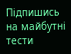Підпишись на майбутні тести